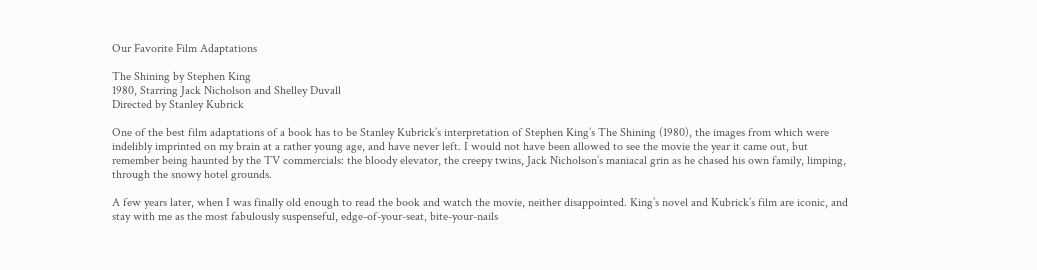Our Favorite Film Adaptations

The Shining by Stephen King
1980, Starring Jack Nicholson and Shelley Duvall
Directed by Stanley Kubrick

One of the best film adaptations of a book has to be Stanley Kubrick’s interpretation of Stephen King’s The Shining (1980), the images from which were indelibly imprinted on my brain at a rather young age, and have never left. I would not have been allowed to see the movie the year it came out, but remember being haunted by the TV commercials: the bloody elevator, the creepy twins, Jack Nicholson’s maniacal grin as he chased his own family, limping, through the snowy hotel grounds.

A few years later, when I was finally old enough to read the book and watch the movie, neither disappointed. King’s novel and Kubrick’s film are iconic, and stay with me as the most fabulously suspenseful, edge-of-your-seat, bite-your-nails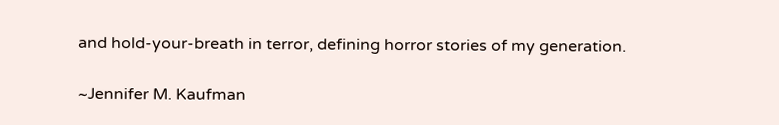and hold-your-breath in terror, defining horror stories of my generation.

~Jennifer M. Kaufman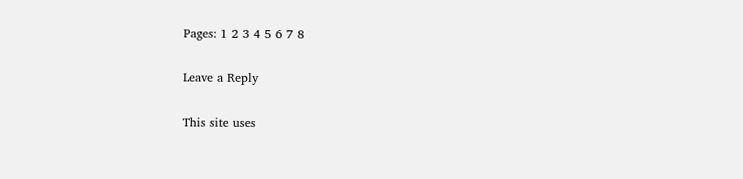Pages: 1 2 3 4 5 6 7 8

Leave a Reply

This site uses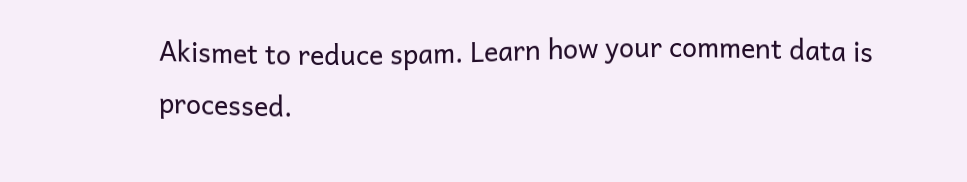Akismet to reduce spam. Learn how your comment data is processed.